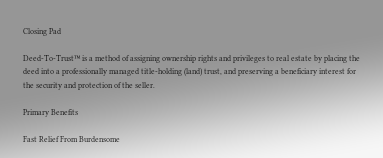Closing Pad

Deed-To-Trust™ is a method of assigning ownership rights and privileges to real estate by placing the deed into a professionally managed title-holding (land) trust, and preserving a beneficiary interest for the security and protection of the seller.

Primary Benefits

Fast Relief From Burdensome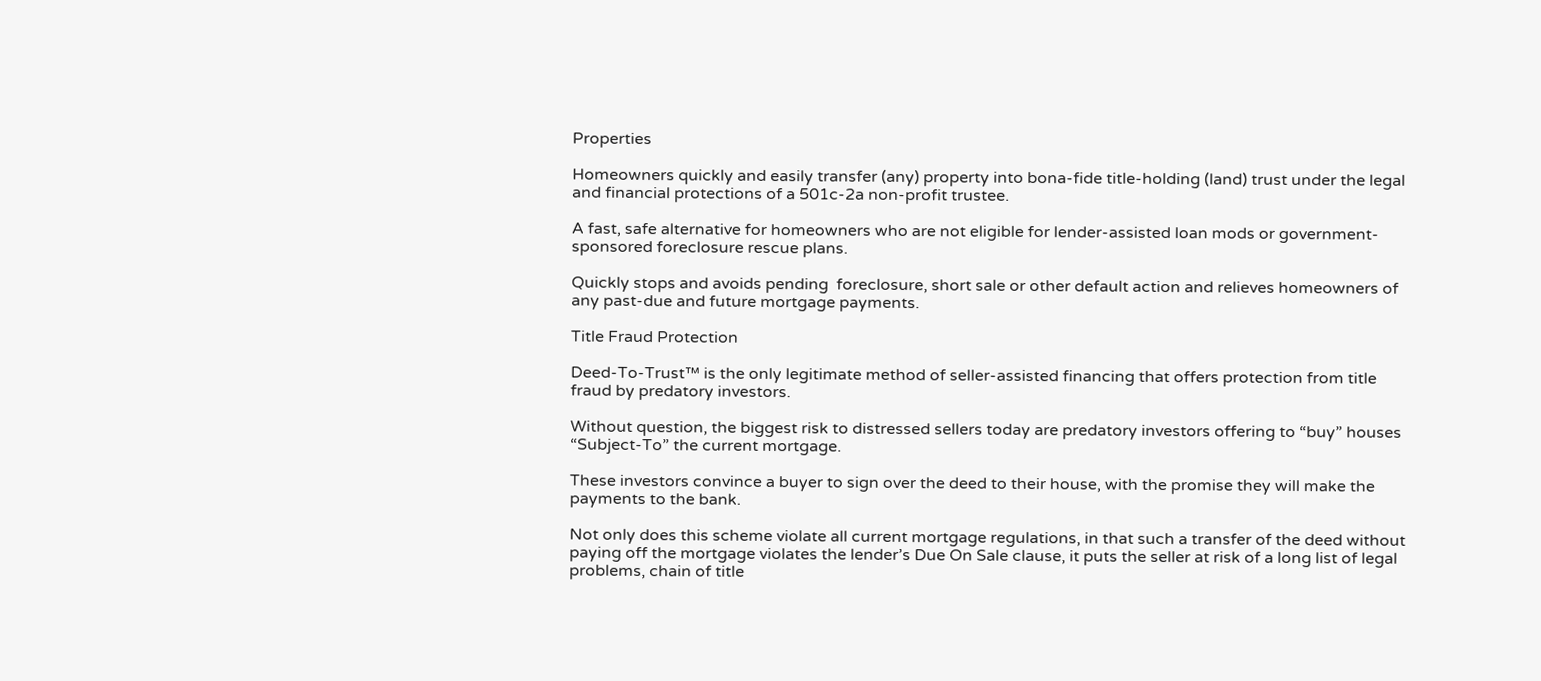Properties

Homeowners quickly and easily transfer (any) property into bona-fide title-holding (land) trust under the legal and financial protections of a 501c-2a non-profit trustee.

A fast, safe alternative for homeowners who are not eligible for lender-assisted loan mods or government-sponsored foreclosure rescue plans.

Quickly stops and avoids pending  foreclosure, short sale or other default action and relieves homeowners of any past-due and future mortgage payments.

Title Fraud Protection

Deed-To-Trust™ is the only legitimate method of seller-assisted financing that offers protection from title fraud by predatory investors.

Without question, the biggest risk to distressed sellers today are predatory investors offering to “buy” houses “Subject-To” the current mortgage.

These investors convince a buyer to sign over the deed to their house, with the promise they will make the payments to the bank.

Not only does this scheme violate all current mortgage regulations, in that such a transfer of the deed without paying off the mortgage violates the lender’s Due On Sale clause, it puts the seller at risk of a long list of legal problems, chain of title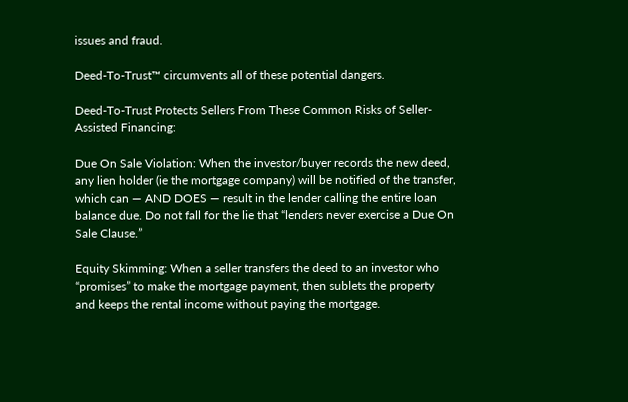issues and fraud.

Deed-To-Trust™ circumvents all of these potential dangers.

Deed-To-Trust Protects Sellers From These Common Risks of Seller-Assisted Financing:

Due On Sale Violation: When the investor/buyer records the new deed, any lien holder (ie the mortgage company) will be notified of the transfer, which can — AND DOES — result in the lender calling the entire loan balance due. Do not fall for the lie that “lenders never exercise a Due On Sale Clause.”

Equity Skimming: When a seller transfers the deed to an investor who “promises” to make the mortgage payment, then sublets the property and keeps the rental income without paying the mortgage.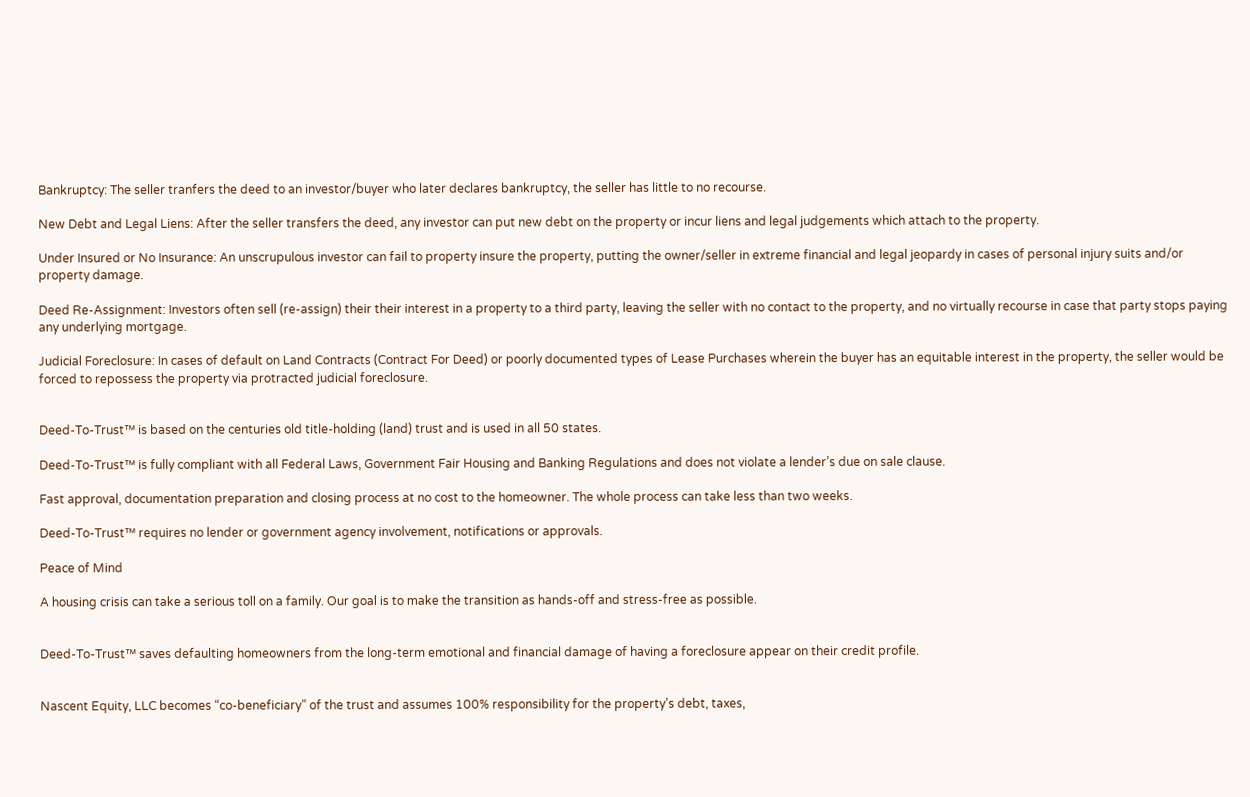Bankruptcy: The seller tranfers the deed to an investor/buyer who later declares bankruptcy, the seller has little to no recourse.

New Debt and Legal Liens: After the seller transfers the deed, any investor can put new debt on the property or incur liens and legal judgements which attach to the property.

Under Insured or No Insurance: An unscrupulous investor can fail to property insure the property, putting the owner/seller in extreme financial and legal jeopardy in cases of personal injury suits and/or property damage.

Deed Re-Assignment: Investors often sell (re-assign) their their interest in a property to a third party, leaving the seller with no contact to the property, and no virtually recourse in case that party stops paying any underlying mortgage.

Judicial Foreclosure: In cases of default on Land Contracts (Contract For Deed) or poorly documented types of Lease Purchases wherein the buyer has an equitable interest in the property, the seller would be forced to repossess the property via protracted judicial foreclosure.


Deed-To-Trust™ is based on the centuries old title-holding (land) trust and is used in all 50 states.

Deed-To-Trust™ is fully compliant with all Federal Laws, Government Fair Housing and Banking Regulations and does not violate a lender’s due on sale clause.

Fast approval, documentation preparation and closing process at no cost to the homeowner. The whole process can take less than two weeks.

Deed-To-Trust™ requires no lender or government agency involvement, notifications or approvals.

Peace of Mind

A housing crisis can take a serious toll on a family. Our goal is to make the transition as hands-off and stress-free as possible.


Deed-To-Trust™ saves defaulting homeowners from the long-term emotional and financial damage of having a foreclosure appear on their credit profile.


Nascent Equity, LLC becomes “co-beneficiary” of the trust and assumes 100% responsibility for the property’s debt, taxes,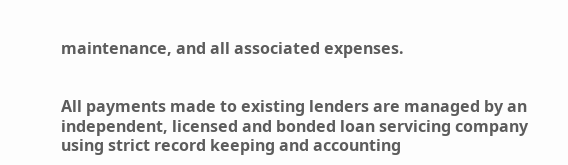maintenance, and all associated expenses.


All payments made to existing lenders are managed by an independent, licensed and bonded loan servicing company using strict record keeping and accounting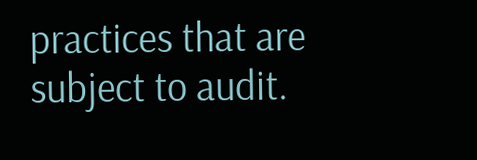practices that are subject to audit.